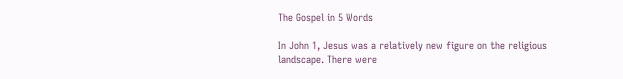The Gospel in 5 Words

In John 1, Jesus was a relatively new figure on the religious landscape. There were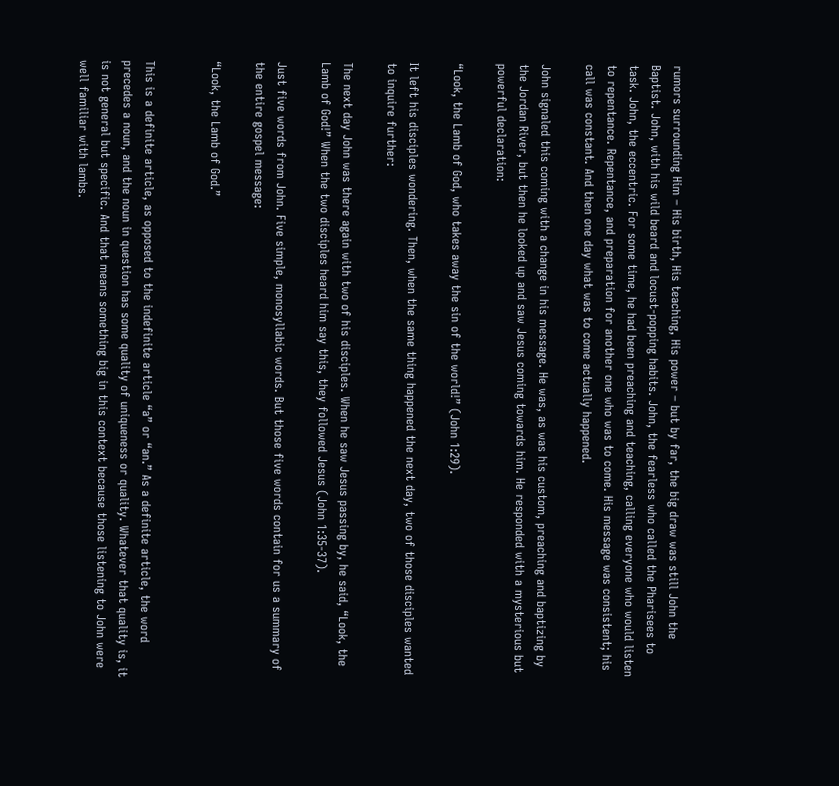rumors surrounding Him – His birth, His teaching, His power – but by far, the big draw was still John the Baptist. John, with his wild beard and locust-popping habits. John, the fearless who called the Pharisees to task. John, the eccentric. For some time, he had been preaching and teaching, calling everyone who would listen to repentance. Repentance, and preparation for another one who was to come. His message was consistent; his call was constant. And then one day what was to come actually happened.

John signaled this coming with a change in his message. He was, as was his custom, preaching and baptizing by the Jordan River, but then he looked up and saw Jesus coming towards him. He responded with a mysterious but powerful declaration:

“Look, the Lamb of God, who takes away the sin of the world!” (John 1:29).

It left his disciples wondering. Then, when the same thing happened the next day, two of those disciples wanted to inquire further:

The next day John was there again with two of his disciples. When he saw Jesus passing by, he said, “Look, the Lamb of God!” When the two disciples heard him say this, they followed Jesus (John 1:35-37).

Just five words from John. Five simple, monosyllabic words. But those five words contain for us a summary of the entire gospel message:

“Look, the Lamb of God.”


This is a definite article, as opposed to the indefinite article “a” or “an.” As a definite article, the word precedes a noun, and the noun in question has some quality of uniqueness or quality. Whatever that quality is, it is not general but specific. And that means something big in this context because those listening to John were well familiar with lambs.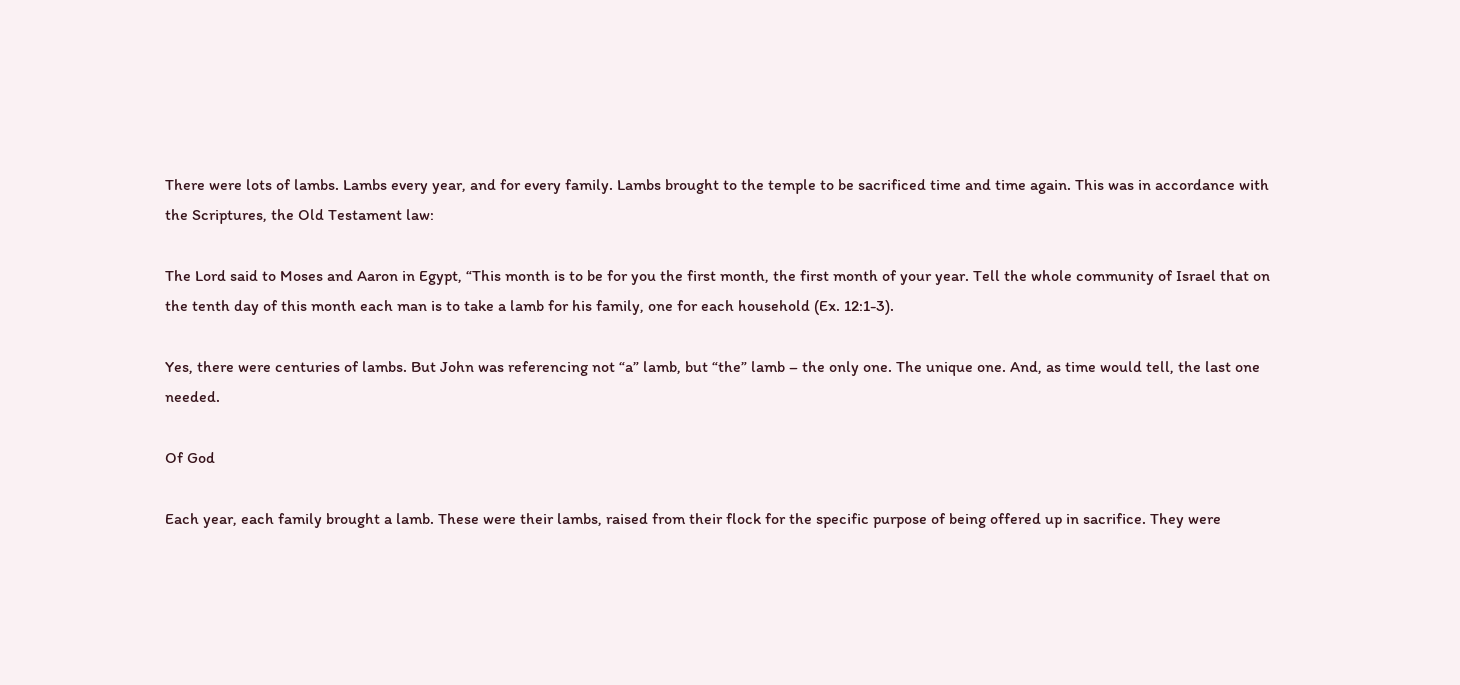There were lots of lambs. Lambs every year, and for every family. Lambs brought to the temple to be sacrificed time and time again. This was in accordance with the Scriptures, the Old Testament law:

The Lord said to Moses and Aaron in Egypt, “This month is to be for you the first month, the first month of your year. Tell the whole community of Israel that on the tenth day of this month each man is to take a lamb for his family, one for each household (Ex. 12:1-3).

Yes, there were centuries of lambs. But John was referencing not “a” lamb, but “the” lamb – the only one. The unique one. And, as time would tell, the last one needed.

Of God

Each year, each family brought a lamb. These were their lambs, raised from their flock for the specific purpose of being offered up in sacrifice. They were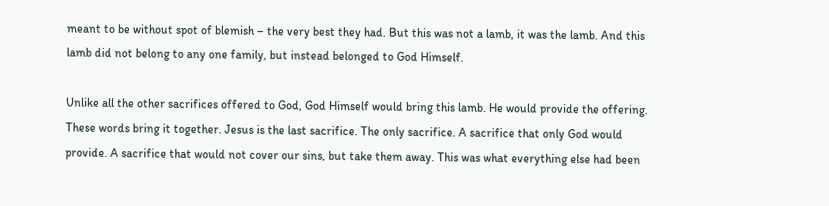meant to be without spot of blemish – the very best they had. But this was not a lamb, it was the lamb. And this lamb did not belong to any one family, but instead belonged to God Himself.

Unlike all the other sacrifices offered to God, God Himself would bring this lamb. He would provide the offering. These words bring it together. Jesus is the last sacrifice. The only sacrifice. A sacrifice that only God would provide. A sacrifice that would not cover our sins, but take them away. This was what everything else had been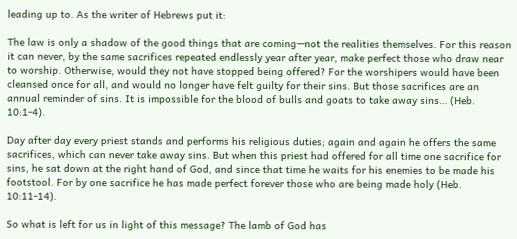leading up to. As the writer of Hebrews put it:

The law is only a shadow of the good things that are coming—not the realities themselves. For this reason it can never, by the same sacrifices repeated endlessly year after year, make perfect those who draw near to worship. Otherwise, would they not have stopped being offered? For the worshipers would have been cleansed once for all, and would no longer have felt guilty for their sins. But those sacrifices are an annual reminder of sins. It is impossible for the blood of bulls and goats to take away sins… (Heb. 10:1-4).

Day after day every priest stands and performs his religious duties; again and again he offers the same sacrifices, which can never take away sins. But when this priest had offered for all time one sacrifice for sins, he sat down at the right hand of God, and since that time he waits for his enemies to be made his footstool. For by one sacrifice he has made perfect forever those who are being made holy (Heb. 10:11-14).

So what is left for us in light of this message? The lamb of God has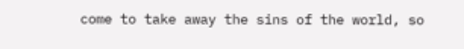come to take away the sins of the world, so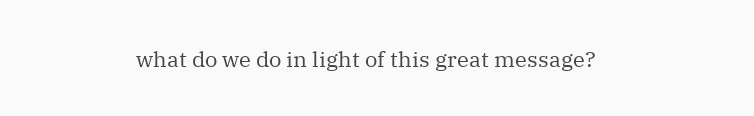what do we do in light of this great message?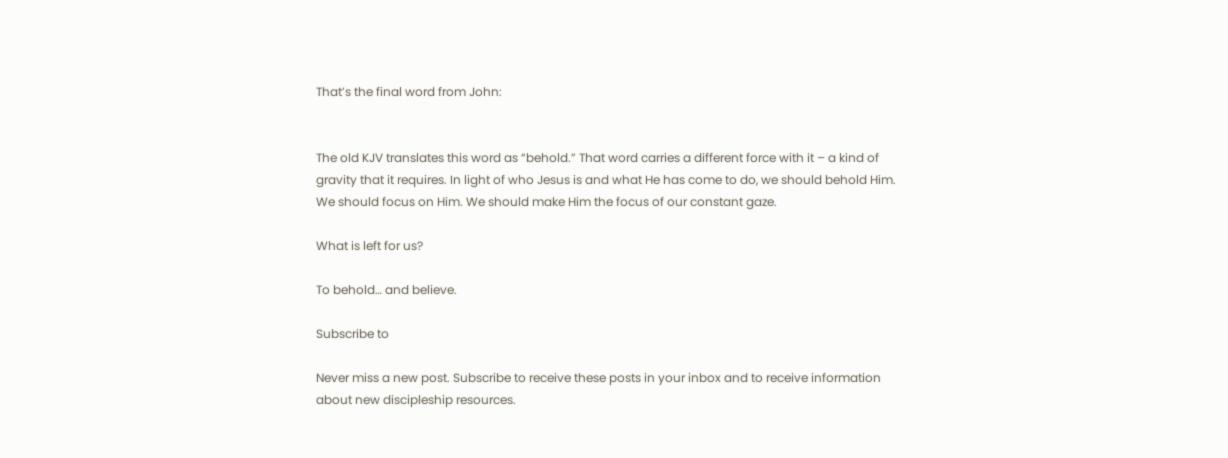That’s the final word from John:


The old KJV translates this word as “behold.” That word carries a different force with it – a kind of gravity that it requires. In light of who Jesus is and what He has come to do, we should behold Him. We should focus on Him. We should make Him the focus of our constant gaze.

What is left for us?

To behold… and believe.

Subscribe to

Never miss a new post. Subscribe to receive these posts in your inbox and to receive information about new discipleship resources.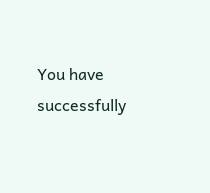You have successfully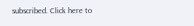subscribed. Click here to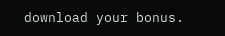download your bonus.